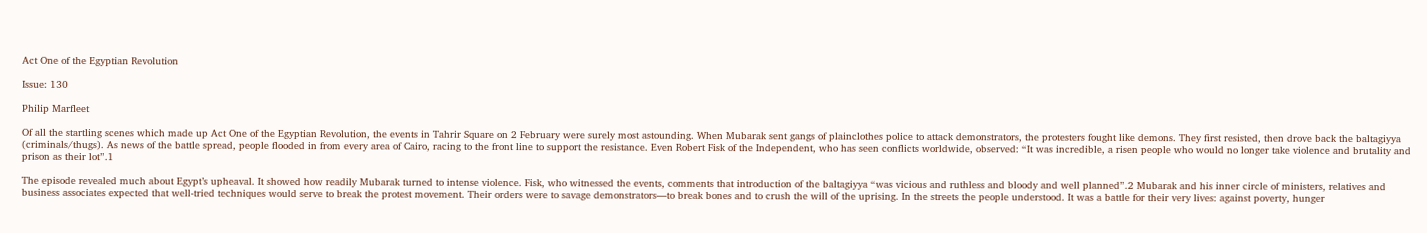Act One of the Egyptian Revolution

Issue: 130

Philip Marfleet

Of all the startling scenes which made up Act One of the Egyptian Revolution, the events in Tahrir Square on 2 February were surely most astounding. When Mubarak sent gangs of plainclothes police to attack demonstrators, the protesters fought like demons. They first resisted, then drove back the baltagiyya (criminals/thugs). As news of the battle spread, people flooded in from every area of Cairo, racing to the front line to support the resistance. Even Robert Fisk of the Independent, who has seen conflicts worldwide, observed: “It was incredible, a risen people who would no longer take violence and brutality and prison as their lot”.1

The episode revealed much about Egypt’s upheaval. It showed how readily Mubarak turned to intense violence. Fisk, who witnessed the events, comments that introduction of the baltagiyya “was vicious and ruthless and bloody and well planned”.2 Mubarak and his inner circle of ministers, relatives and business associates expected that well-tried techniques would serve to break the protest movement. Their orders were to savage demonstrators—to break bones and to crush the will of the uprising. In the streets the people understood. It was a battle for their very lives: against poverty, hunger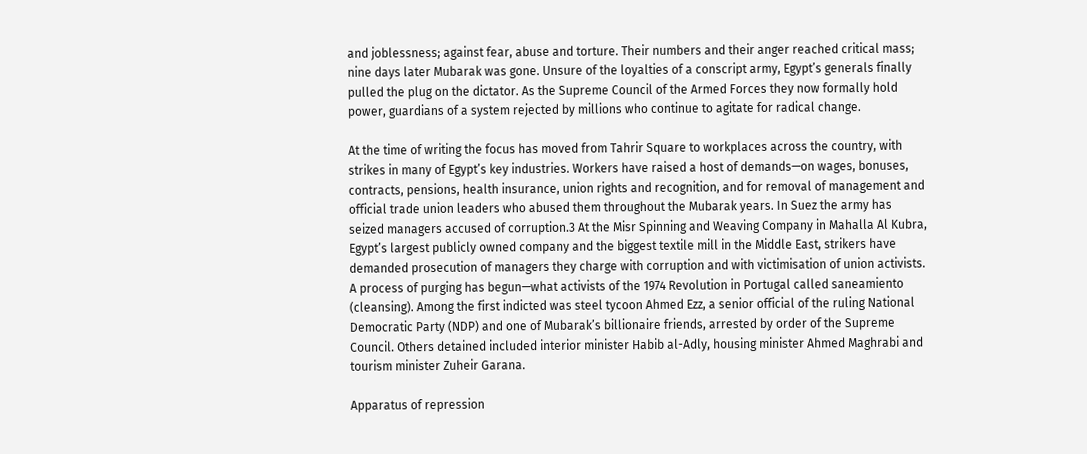and joblessness; against fear, abuse and torture. Their numbers and their anger reached critical mass; nine days later Mubarak was gone. Unsure of the loyalties of a conscript army, Egypt’s generals finally pulled the plug on the dictator. As the Supreme Council of the Armed Forces they now formally hold power, guardians of a system rejected by millions who continue to agitate for radical change.

At the time of writing the focus has moved from Tahrir Square to workplaces across the country, with strikes in many of Egypt’s key industries. Workers have raised a host of demands—on wages, bonuses, contracts, pensions, health insurance, union rights and recognition, and for removal of management and official trade union leaders who abused them throughout the Mubarak years. In Suez the army has seized managers accused of corruption.3 At the Misr Spinning and Weaving Company in Mahalla Al Kubra, Egypt’s largest publicly owned company and the biggest textile mill in the Middle East, strikers have demanded prosecution of managers they charge with corruption and with victimisation of union activists. A process of purging has begun—what activists of the 1974 Revolution in Portugal called saneamiento (cleansing). Among the first indicted was steel tycoon Ahmed Ezz, a senior official of the ruling National Democratic Party (NDP) and one of Mubarak’s billionaire friends, arrested by order of the Supreme Council. Others detained included interior minister Habib al-Adly, housing minister Ahmed Maghrabi and tourism minister Zuheir Garana.

Apparatus of repression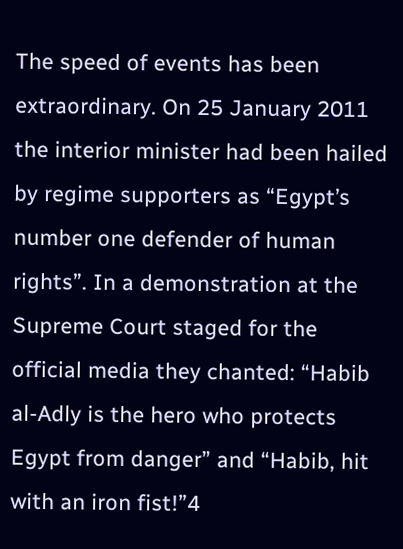The speed of events has been extraordinary. On 25 January 2011 the interior minister had been hailed by regime supporters as “Egypt’s number one defender of human rights”. In a demonstration at the Supreme Court staged for the official media they chanted: “Habib al-Adly is the hero who protects Egypt from danger” and “Habib, hit with an iron fist!”4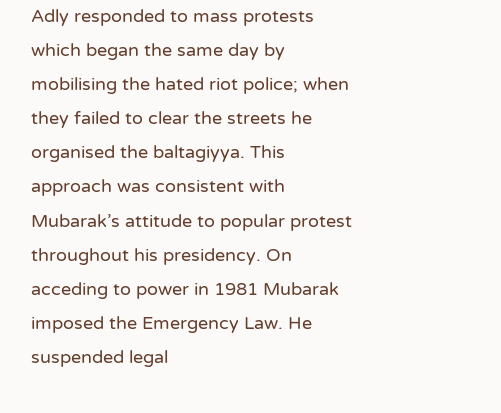Adly responded to mass protests which began the same day by mobilising the hated riot police; when they failed to clear the streets he organised the baltagiyya. This approach was consistent with Mubarak’s attitude to popular protest throughout his presidency. On acceding to power in 1981 Mubarak imposed the Emergency Law. He suspended legal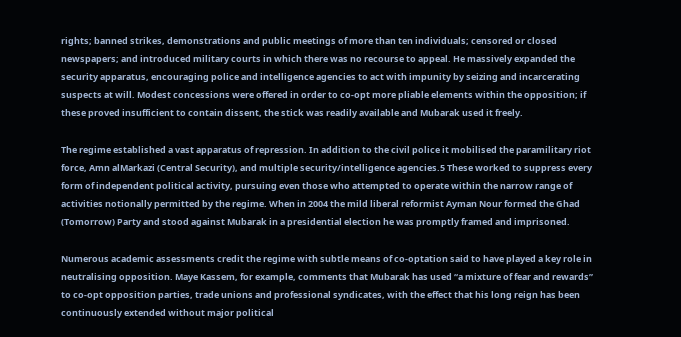rights; banned strikes, demonstrations and public meetings of more than ten individuals; censored or closed newspapers; and introduced military courts in which there was no recourse to appeal. He massively expanded the security apparatus, encouraging police and intelligence agencies to act with impunity by seizing and incarcerating suspects at will. Modest concessions were offered in order to co-opt more pliable elements within the opposition; if these proved insufficient to contain dissent, the stick was readily available and Mubarak used it freely.

The regime established a vast apparatus of repression. In addition to the civil police it mobilised the paramilitary riot force, Amn alMarkazi (Central Security), and multiple security/intelligence agencies.5 These worked to suppress every form of independent political activity, pursuing even those who attempted to operate within the narrow range of activities notionally permitted by the regime. When in 2004 the mild liberal reformist Ayman Nour formed the Ghad (Tomorrow) Party and stood against Mubarak in a presidential election he was promptly framed and imprisoned.

Numerous academic assessments credit the regime with subtle means of co-optation said to have played a key role in neutralising opposition. Maye Kassem, for example, comments that Mubarak has used “a mixture of fear and rewards” to co-opt opposition parties, trade unions and professional syndicates, with the effect that his long reign has been continuously extended without major political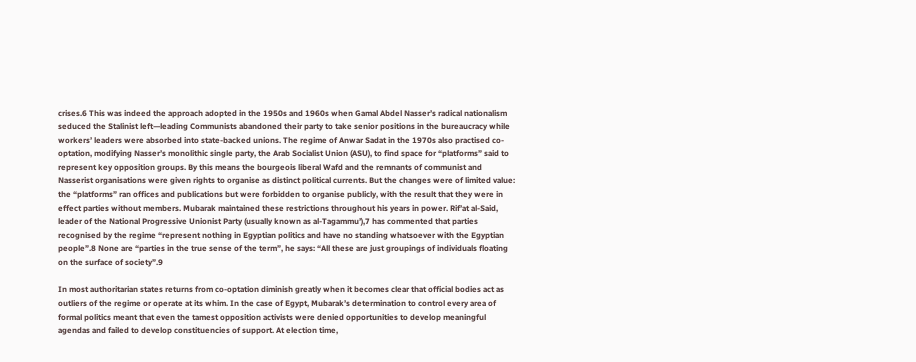crises.6 This was indeed the approach adopted in the 1950s and 1960s when Gamal Abdel Nasser’s radical nationalism seduced the Stalinist left—leading Communists abandoned their party to take senior positions in the bureaucracy while workers’ leaders were absorbed into state-backed unions. The regime of Anwar Sadat in the 1970s also practised co-optation, modifying Nasser’s monolithic single party, the Arab Socialist Union (ASU), to find space for “platforms” said to represent key opposition groups. By this means the bourgeois liberal Wafd and the remnants of communist and Nasserist organisations were given rights to organise as distinct political currents. But the changes were of limited value: the “platforms” ran offices and publications but were forbidden to organise publicly, with the result that they were in effect parties without members. Mubarak maintained these restrictions throughout his years in power. Rif’at al-Said, leader of the National Progressive Unionist Party (usually known as al-Tagammu’),7 has commented that parties recognised by the regime “represent nothing in Egyptian politics and have no standing whatsoever with the Egyptian people”.8 None are “parties in the true sense of the term”, he says: “All these are just groupings of individuals floating on the surface of society”.9

In most authoritarian states returns from co-optation diminish greatly when it becomes clear that official bodies act as outliers of the regime or operate at its whim. In the case of Egypt, Mubarak’s determination to control every area of formal politics meant that even the tamest opposition activists were denied opportunities to develop meaningful agendas and failed to develop constituencies of support. At election time,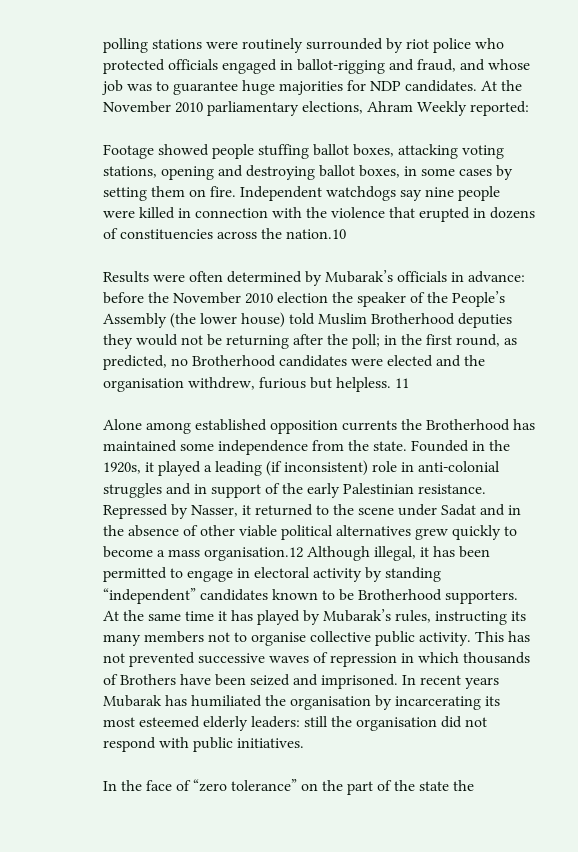polling stations were routinely surrounded by riot police who protected officials engaged in ballot-rigging and fraud, and whose job was to guarantee huge majorities for NDP candidates. At the November 2010 parliamentary elections, Ahram Weekly reported:

Footage showed people stuffing ballot boxes, attacking voting stations, opening and destroying ballot boxes, in some cases by setting them on fire. Independent watchdogs say nine people were killed in connection with the violence that erupted in dozens of constituencies across the nation.10

Results were often determined by Mubarak’s officials in advance: before the November 2010 election the speaker of the People’s Assembly (the lower house) told Muslim Brotherhood deputies they would not be returning after the poll; in the first round, as predicted, no Brotherhood candidates were elected and the organisation withdrew, furious but helpless. 11

Alone among established opposition currents the Brotherhood has maintained some independence from the state. Founded in the 1920s, it played a leading (if inconsistent) role in anti-colonial struggles and in support of the early Palestinian resistance. Repressed by Nasser, it returned to the scene under Sadat and in the absence of other viable political alternatives grew quickly to become a mass organisation.12 Although illegal, it has been permitted to engage in electoral activity by standing “independent” candidates known to be Brotherhood supporters. At the same time it has played by Mubarak’s rules, instructing its many members not to organise collective public activity. This has not prevented successive waves of repression in which thousands of Brothers have been seized and imprisoned. In recent years Mubarak has humiliated the organisation by incarcerating its most esteemed elderly leaders: still the organisation did not respond with public initiatives.

In the face of “zero tolerance” on the part of the state the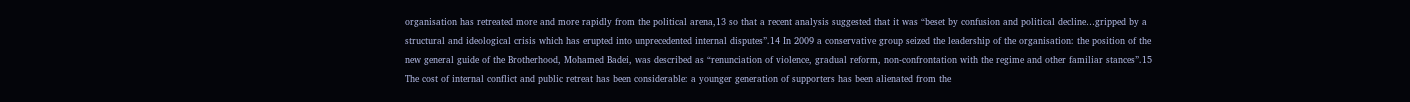organisation has retreated more and more rapidly from the political arena,13 so that a recent analysis suggested that it was “beset by confusion and political decline…gripped by a structural and ideological crisis which has erupted into unprecedented internal disputes”.14 In 2009 a conservative group seized the leadership of the organisation: the position of the new general guide of the Brotherhood, Mohamed Badei, was described as “renunciation of violence, gradual reform, non-confrontation with the regime and other familiar stances”.15 The cost of internal conflict and public retreat has been considerable: a younger generation of supporters has been alienated from the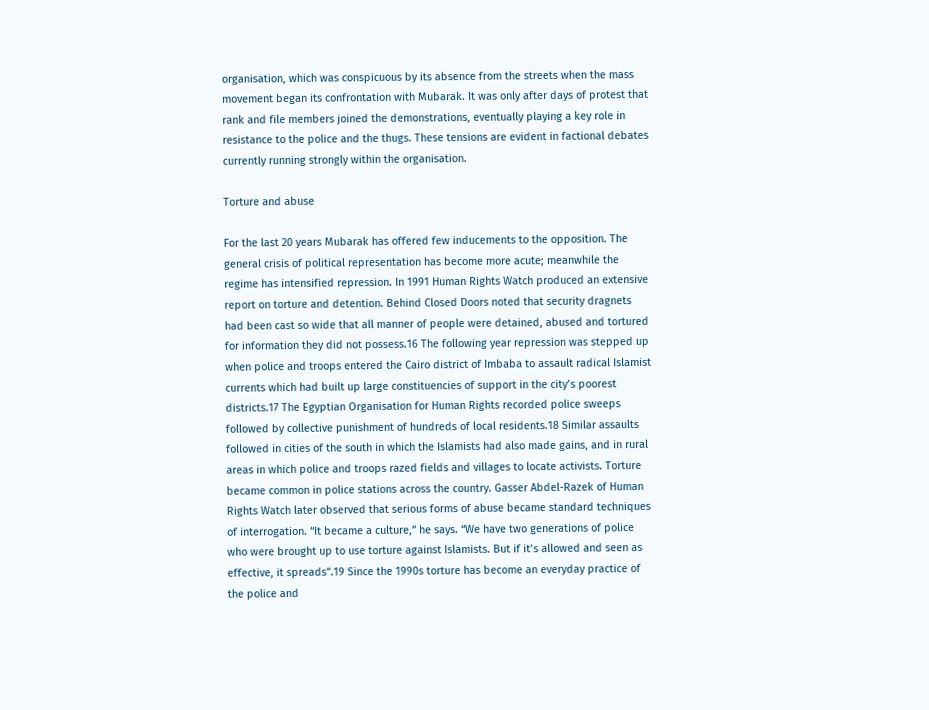organisation, which was conspicuous by its absence from the streets when the mass movement began its confrontation with Mubarak. It was only after days of protest that rank and file members joined the demonstrations, eventually playing a key role in resistance to the police and the thugs. These tensions are evident in factional debates currently running strongly within the organisation.

Torture and abuse

For the last 20 years Mubarak has offered few inducements to the opposition. The general crisis of political representation has become more acute; meanwhile the regime has intensified repression. In 1991 Human Rights Watch produced an extensive report on torture and detention. Behind Closed Doors noted that security dragnets had been cast so wide that all manner of people were detained, abused and tortured for information they did not possess.16 The following year repression was stepped up when police and troops entered the Cairo district of Imbaba to assault radical Islamist currents which had built up large constituencies of support in the city’s poorest districts.17 The Egyptian Organisation for Human Rights recorded police sweeps followed by collective punishment of hundreds of local residents.18 Similar assaults followed in cities of the south in which the Islamists had also made gains, and in rural areas in which police and troops razed fields and villages to locate activists. Torture became common in police stations across the country. Gasser Abdel-Razek of Human Rights Watch later observed that serious forms of abuse became standard techniques of interrogation. “It became a culture,” he says. “We have two generations of police who were brought up to use torture against Islamists. But if it’s allowed and seen as effective, it spreads”.19 Since the 1990s torture has become an everyday practice of the police and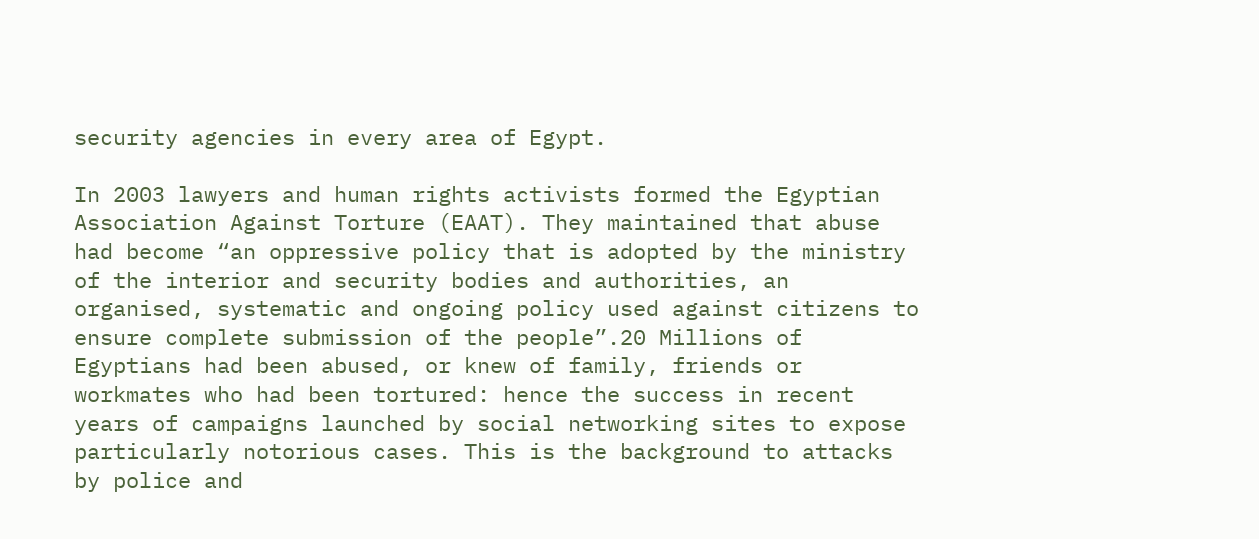security agencies in every area of Egypt.

In 2003 lawyers and human rights activists formed the Egyptian Association Against Torture (EAAT). They maintained that abuse had become “an oppressive policy that is adopted by the ministry of the interior and security bodies and authorities, an organised, systematic and ongoing policy used against citizens to ensure complete submission of the people”.20 Millions of Egyptians had been abused, or knew of family, friends or workmates who had been tortured: hence the success in recent years of campaigns launched by social networking sites to expose particularly notorious cases. This is the background to attacks by police and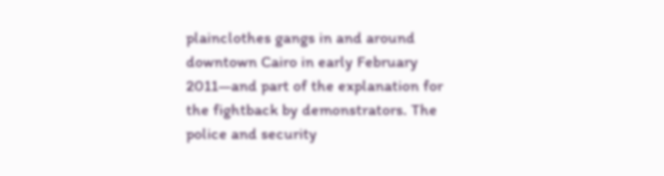plainclothes gangs in and around downtown Cairo in early February 2011—and part of the explanation for the fightback by demonstrators. The police and security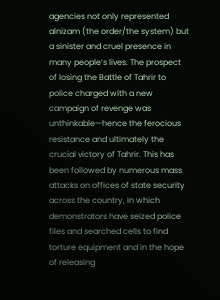agencies not only represented alnizam (the order/the system) but a sinister and cruel presence in many people’s lives. The prospect of losing the Battle of Tahrir to police charged with a new campaign of revenge was unthinkable—hence the ferocious resistance and ultimately the crucial victory of Tahrir. This has been followed by numerous mass attacks on offices of state security across the country, in which demonstrators have seized police files and searched cells to find torture equipment and in the hope of releasing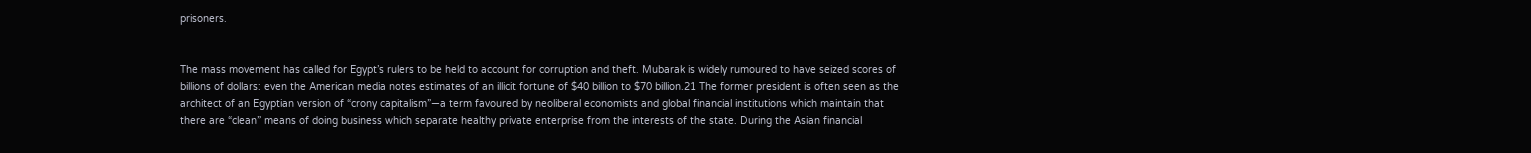prisoners.


The mass movement has called for Egypt’s rulers to be held to account for corruption and theft. Mubarak is widely rumoured to have seized scores of billions of dollars: even the American media notes estimates of an illicit fortune of $40 billion to $70 billion.21 The former president is often seen as the architect of an Egyptian version of “crony capitalism”—a term favoured by neoliberal economists and global financial institutions which maintain that there are “clean” means of doing business which separate healthy private enterprise from the interests of the state. During the Asian financial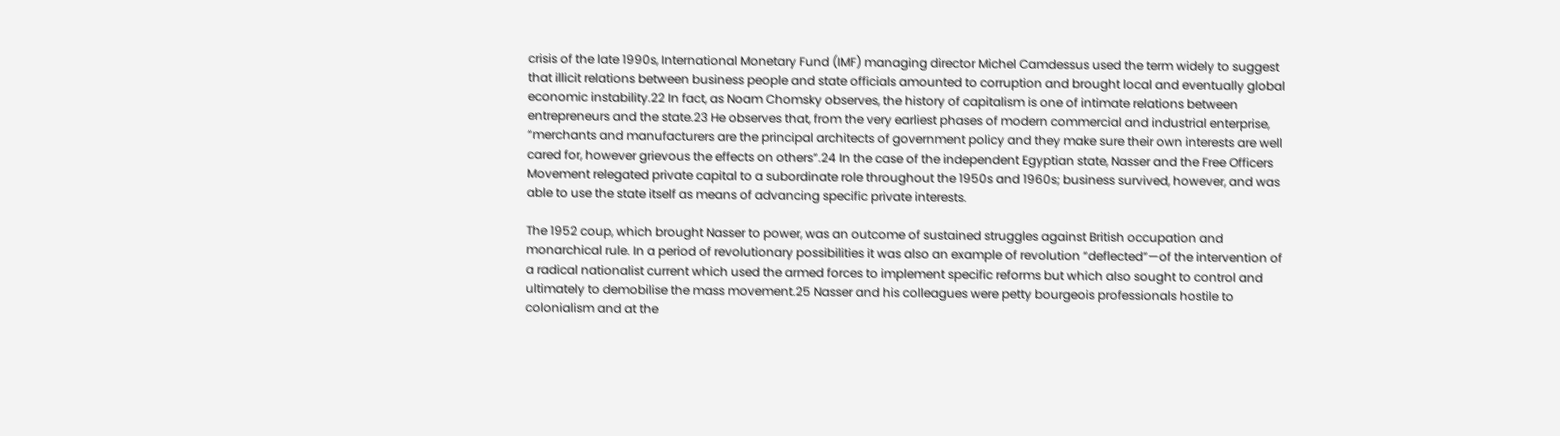crisis of the late 1990s, International Monetary Fund (IMF) managing director Michel Camdessus used the term widely to suggest that illicit relations between business people and state officials amounted to corruption and brought local and eventually global economic instability.22 In fact, as Noam Chomsky observes, the history of capitalism is one of intimate relations between entrepreneurs and the state.23 He observes that, from the very earliest phases of modern commercial and industrial enterprise, “merchants and manufacturers are the principal architects of government policy and they make sure their own interests are well cared for, however grievous the effects on others”.24 In the case of the independent Egyptian state, Nasser and the Free Officers Movement relegated private capital to a subordinate role throughout the 1950s and 1960s; business survived, however, and was able to use the state itself as means of advancing specific private interests.

The 1952 coup, which brought Nasser to power, was an outcome of sustained struggles against British occupation and monarchical rule. In a period of revolutionary possibilities it was also an example of revolution “deflected”—of the intervention of a radical nationalist current which used the armed forces to implement specific reforms but which also sought to control and ultimately to demobilise the mass movement.25 Nasser and his colleagues were petty bourgeois professionals hostile to colonialism and at the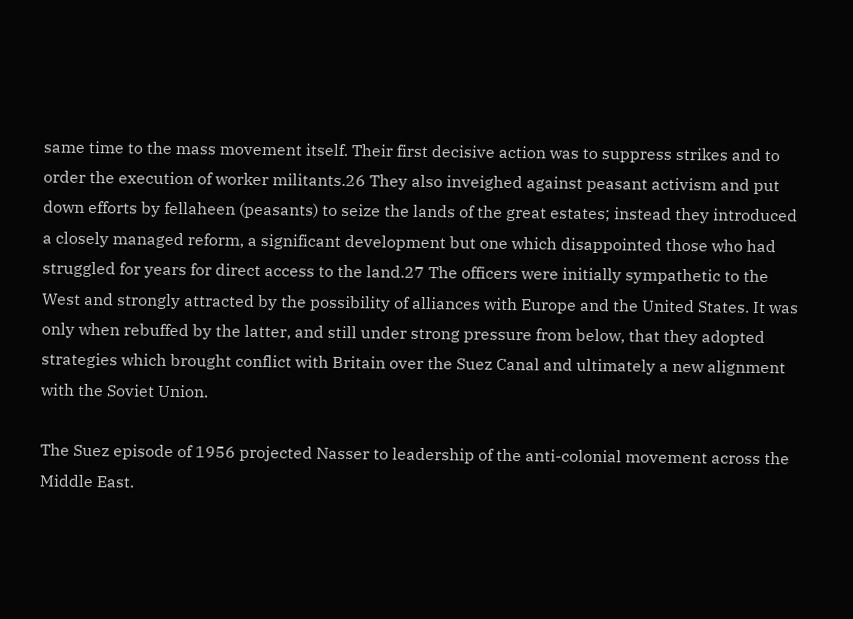same time to the mass movement itself. Their first decisive action was to suppress strikes and to order the execution of worker militants.26 They also inveighed against peasant activism and put down efforts by fellaheen (peasants) to seize the lands of the great estates; instead they introduced a closely managed reform, a significant development but one which disappointed those who had struggled for years for direct access to the land.27 The officers were initially sympathetic to the West and strongly attracted by the possibility of alliances with Europe and the United States. It was only when rebuffed by the latter, and still under strong pressure from below, that they adopted strategies which brought conflict with Britain over the Suez Canal and ultimately a new alignment with the Soviet Union.

The Suez episode of 1956 projected Nasser to leadership of the anti-colonial movement across the Middle East.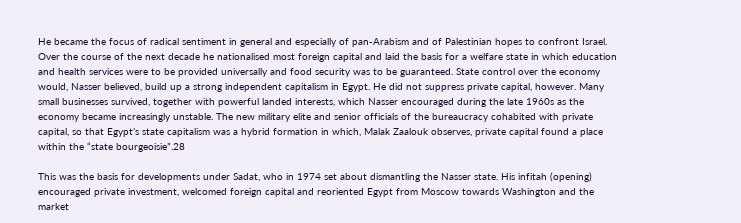He became the focus of radical sentiment in general and especially of pan-Arabism and of Palestinian hopes to confront Israel. Over the course of the next decade he nationalised most foreign capital and laid the basis for a welfare state in which education and health services were to be provided universally and food security was to be guaranteed. State control over the economy would, Nasser believed, build up a strong independent capitalism in Egypt. He did not suppress private capital, however. Many small businesses survived, together with powerful landed interests, which Nasser encouraged during the late 1960s as the economy became increasingly unstable. The new military elite and senior officials of the bureaucracy cohabited with private capital, so that Egypt’s state capitalism was a hybrid formation in which, Malak Zaalouk observes, private capital found a place within the “state bourgeoisie”.28

This was the basis for developments under Sadat, who in 1974 set about dismantling the Nasser state. His infitah (opening) encouraged private investment, welcomed foreign capital and reoriented Egypt from Moscow towards Washington and the market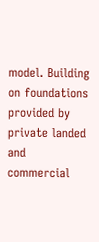model. Building on foundations provided by private landed and commercial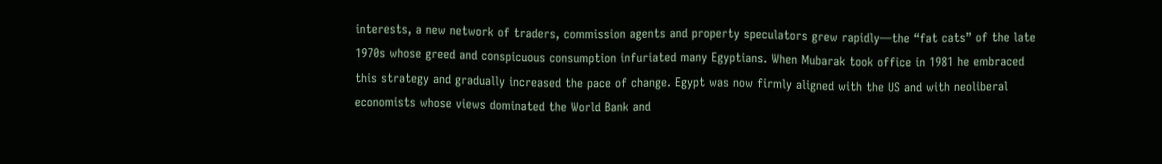interests, a new network of traders, commission agents and property speculators grew rapidly—the “fat cats” of the late 1970s whose greed and conspicuous consumption infuriated many Egyptians. When Mubarak took office in 1981 he embraced this strategy and gradually increased the pace of change. Egypt was now firmly aligned with the US and with neoliberal economists whose views dominated the World Bank and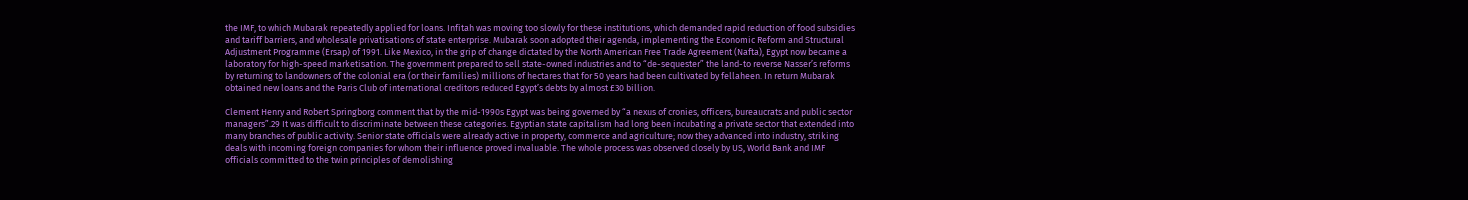the IMF, to which Mubarak repeatedly applied for loans. Infitah was moving too slowly for these institutions, which demanded rapid reduction of food subsidies and tariff barriers, and wholesale privatisations of state enterprise. Mubarak soon adopted their agenda, implementing the Economic Reform and Structural Adjustment Programme (Ersap) of 1991. Like Mexico, in the grip of change dictated by the North American Free Trade Agreement (Nafta), Egypt now became a laboratory for high-speed marketisation. The government prepared to sell state-owned industries and to “de-sequester” the land-to reverse Nasser’s reforms by returning to landowners of the colonial era (or their families) millions of hectares that for 50 years had been cultivated by fellaheen. In return Mubarak obtained new loans and the Paris Club of international creditors reduced Egypt’s debts by almost £30 billion.

Clement Henry and Robert Springborg comment that by the mid-1990s Egypt was being governed by “a nexus of cronies, officers, bureaucrats and public sector managers”.29 It was difficult to discriminate between these categories. Egyptian state capitalism had long been incubating a private sector that extended into many branches of public activity. Senior state officials were already active in property, commerce and agriculture; now they advanced into industry, striking deals with incoming foreign companies for whom their influence proved invaluable. The whole process was observed closely by US, World Bank and IMF officials committed to the twin principles of demolishing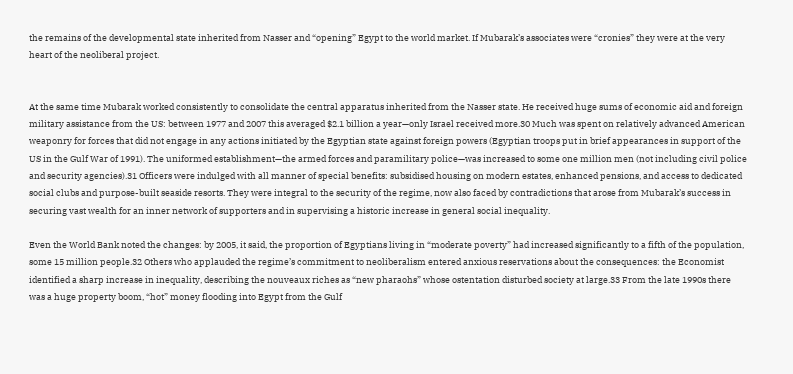the remains of the developmental state inherited from Nasser and “opening” Egypt to the world market. If Mubarak’s associates were “cronies” they were at the very heart of the neoliberal project.


At the same time Mubarak worked consistently to consolidate the central apparatus inherited from the Nasser state. He received huge sums of economic aid and foreign military assistance from the US: between 1977 and 2007 this averaged $2.1 billion a year—only Israel received more.30 Much was spent on relatively advanced American weaponry for forces that did not engage in any actions initiated by the Egyptian state against foreign powers (Egyptian troops put in brief appearances in support of the US in the Gulf War of 1991). The uniformed establishment—the armed forces and paramilitary police—was increased to some one million men (not including civil police and security agencies).31 Officers were indulged with all manner of special benefits: subsidised housing on modern estates, enhanced pensions, and access to dedicated social clubs and purpose-built seaside resorts. They were integral to the security of the regime, now also faced by contradictions that arose from Mubarak’s success in securing vast wealth for an inner network of supporters and in supervising a historic increase in general social inequality.

Even the World Bank noted the changes: by 2005, it said, the proportion of Egyptians living in “moderate poverty” had increased significantly to a fifth of the population, some 15 million people.32 Others who applauded the regime’s commitment to neoliberalism entered anxious reservations about the consequences: the Economist identified a sharp increase in inequality, describing the nouveaux riches as “new pharaohs” whose ostentation disturbed society at large.33 From the late 1990s there was a huge property boom, “hot” money flooding into Egypt from the Gulf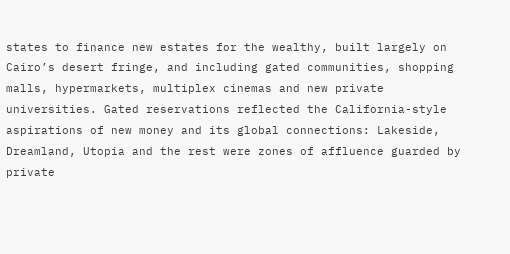states to finance new estates for the wealthy, built largely on Cairo’s desert fringe, and including gated communities, shopping malls, hypermarkets, multiplex cinemas and new private universities. Gated reservations reflected the California-style aspirations of new money and its global connections: Lakeside, Dreamland, Utopia and the rest were zones of affluence guarded by private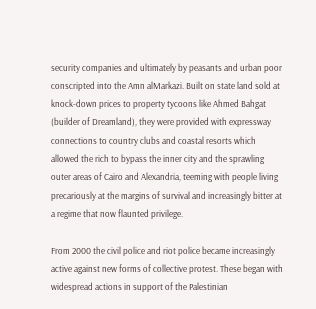security companies and ultimately by peasants and urban poor conscripted into the Amn alMarkazi. Built on state land sold at knock-down prices to property tycoons like Ahmed Bahgat (builder of Dreamland), they were provided with expressway connections to country clubs and coastal resorts which allowed the rich to bypass the inner city and the sprawling outer areas of Cairo and Alexandria, teeming with people living precariously at the margins of survival and increasingly bitter at a regime that now flaunted privilege.

From 2000 the civil police and riot police became increasingly active against new forms of collective protest. These began with widespread actions in support of the Palestinian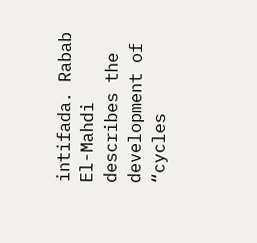intifada. Rabab El-Mahdi describes the development of “cycles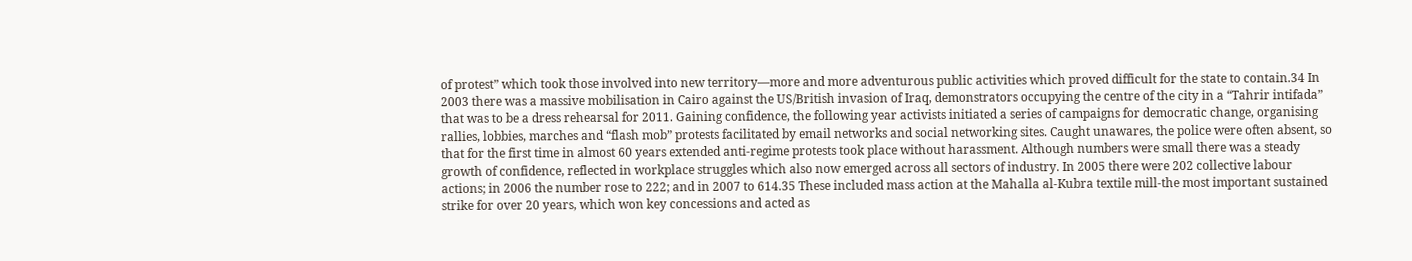of protest” which took those involved into new territory—more and more adventurous public activities which proved difficult for the state to contain.34 In 2003 there was a massive mobilisation in Cairo against the US/British invasion of Iraq, demonstrators occupying the centre of the city in a “Tahrir intifada” that was to be a dress rehearsal for 2011. Gaining confidence, the following year activists initiated a series of campaigns for democratic change, organising rallies, lobbies, marches and “flash mob” protests facilitated by email networks and social networking sites. Caught unawares, the police were often absent, so that for the first time in almost 60 years extended anti-regime protests took place without harassment. Although numbers were small there was a steady growth of confidence, reflected in workplace struggles which also now emerged across all sectors of industry. In 2005 there were 202 collective labour actions; in 2006 the number rose to 222; and in 2007 to 614.35 These included mass action at the Mahalla al-Kubra textile mill-the most important sustained strike for over 20 years, which won key concessions and acted as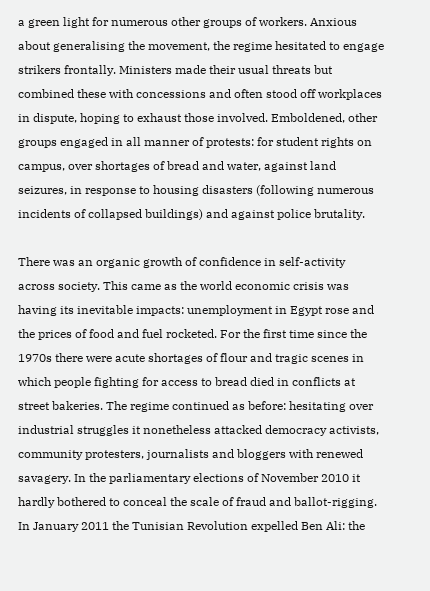a green light for numerous other groups of workers. Anxious about generalising the movement, the regime hesitated to engage strikers frontally. Ministers made their usual threats but combined these with concessions and often stood off workplaces in dispute, hoping to exhaust those involved. Emboldened, other groups engaged in all manner of protests: for student rights on campus, over shortages of bread and water, against land seizures, in response to housing disasters (following numerous incidents of collapsed buildings) and against police brutality.

There was an organic growth of confidence in self-activity across society. This came as the world economic crisis was having its inevitable impacts: unemployment in Egypt rose and the prices of food and fuel rocketed. For the first time since the 1970s there were acute shortages of flour and tragic scenes in which people fighting for access to bread died in conflicts at street bakeries. The regime continued as before: hesitating over industrial struggles it nonetheless attacked democracy activists, community protesters, journalists and bloggers with renewed savagery. In the parliamentary elections of November 2010 it hardly bothered to conceal the scale of fraud and ballot-rigging. In January 2011 the Tunisian Revolution expelled Ben Ali: the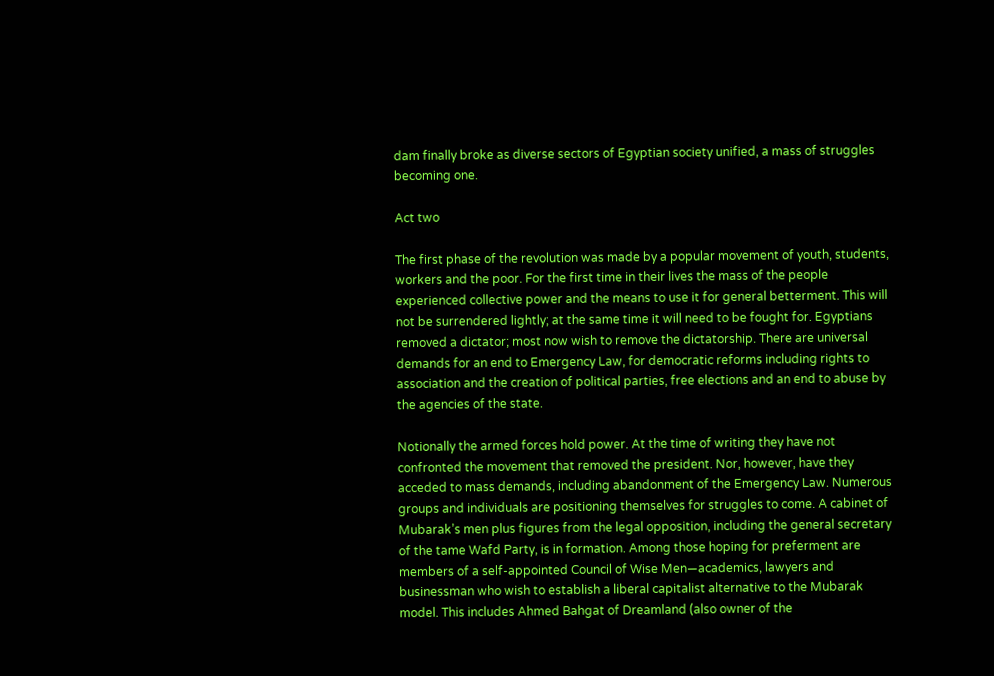dam finally broke as diverse sectors of Egyptian society unified, a mass of struggles becoming one.

Act two

The first phase of the revolution was made by a popular movement of youth, students, workers and the poor. For the first time in their lives the mass of the people experienced collective power and the means to use it for general betterment. This will not be surrendered lightly; at the same time it will need to be fought for. Egyptians removed a dictator; most now wish to remove the dictatorship. There are universal demands for an end to Emergency Law, for democratic reforms including rights to association and the creation of political parties, free elections and an end to abuse by the agencies of the state.

Notionally the armed forces hold power. At the time of writing they have not confronted the movement that removed the president. Nor, however, have they acceded to mass demands, including abandonment of the Emergency Law. Numerous groups and individuals are positioning themselves for struggles to come. A cabinet of Mubarak’s men plus figures from the legal opposition, including the general secretary of the tame Wafd Party, is in formation. Among those hoping for preferment are members of a self-appointed Council of Wise Men—academics, lawyers and businessman who wish to establish a liberal capitalist alternative to the Mubarak model. This includes Ahmed Bahgat of Dreamland (also owner of the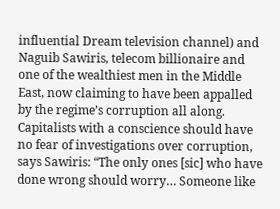influential Dream television channel) and Naguib Sawiris, telecom billionaire and one of the wealthiest men in the Middle East, now claiming to have been appalled by the regime’s corruption all along. Capitalists with a conscience should have no fear of investigations over corruption, says Sawiris: “The only ones [sic] who have done wrong should worry… Someone like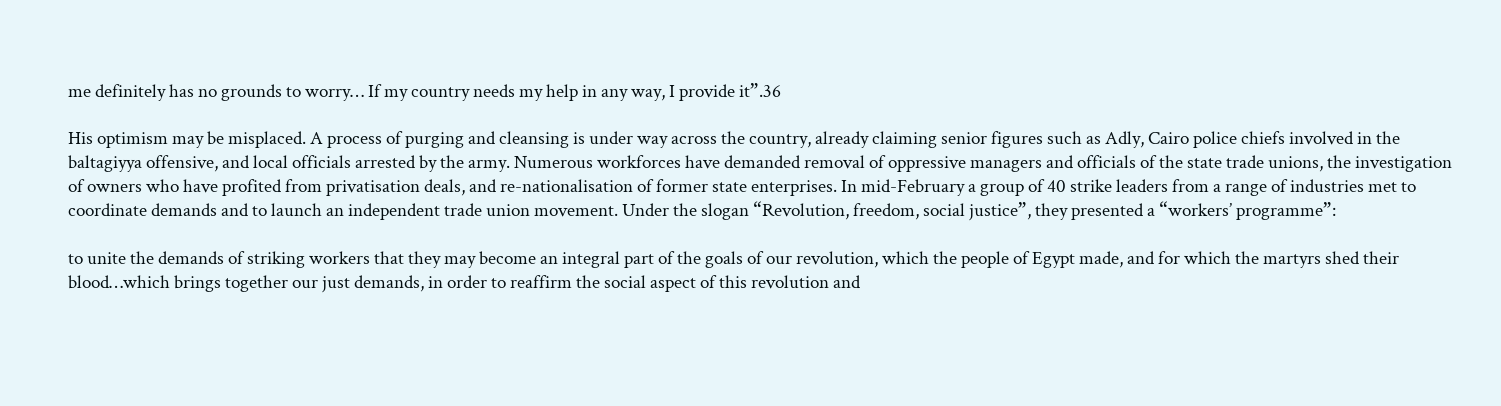me definitely has no grounds to worry… If my country needs my help in any way, I provide it”.36

His optimism may be misplaced. A process of purging and cleansing is under way across the country, already claiming senior figures such as Adly, Cairo police chiefs involved in the baltagiyya offensive, and local officials arrested by the army. Numerous workforces have demanded removal of oppressive managers and officials of the state trade unions, the investigation of owners who have profited from privatisation deals, and re-nationalisation of former state enterprises. In mid-February a group of 40 strike leaders from a range of industries met to coordinate demands and to launch an independent trade union movement. Under the slogan “Revolution, freedom, social justice”, they presented a “workers’ programme”:

to unite the demands of striking workers that they may become an integral part of the goals of our revolution, which the people of Egypt made, and for which the martyrs shed their blood…which brings together our just demands, in order to reaffirm the social aspect of this revolution and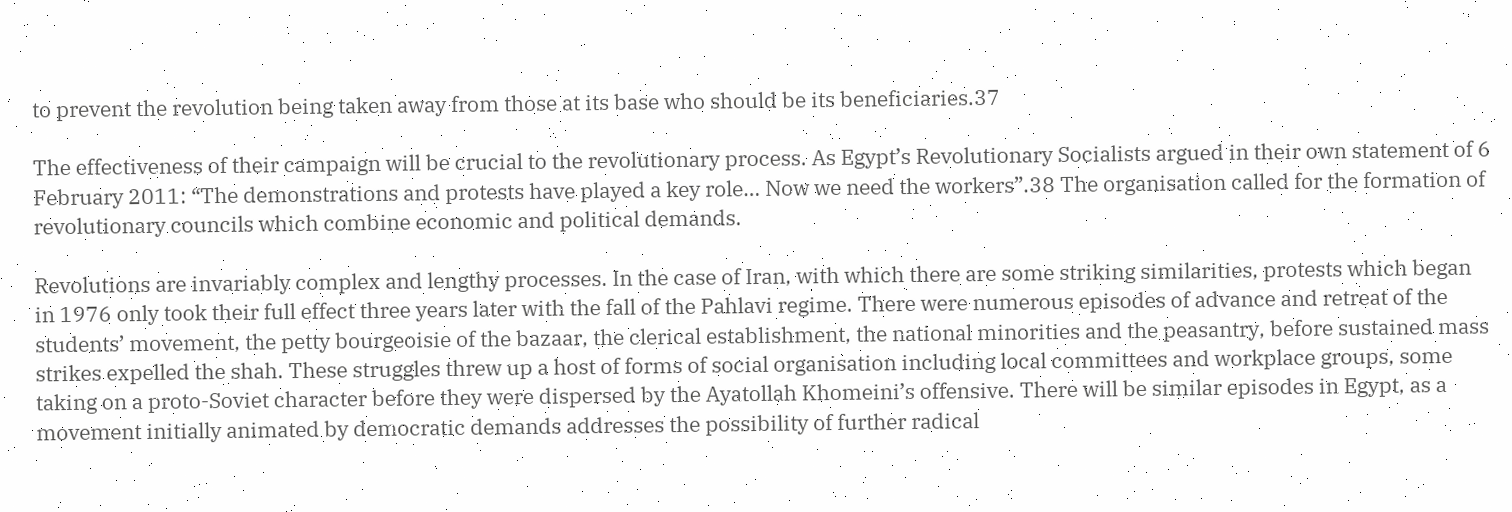to prevent the revolution being taken away from those at its base who should be its beneficiaries.37

The effectiveness of their campaign will be crucial to the revolutionary process. As Egypt’s Revolutionary Socialists argued in their own statement of 6 February 2011: “The demonstrations and protests have played a key role… Now we need the workers”.38 The organisation called for the formation of revolutionary councils which combine economic and political demands.

Revolutions are invariably complex and lengthy processes. In the case of Iran, with which there are some striking similarities, protests which began in 1976 only took their full effect three years later with the fall of the Pahlavi regime. There were numerous episodes of advance and retreat of the students’ movement, the petty bourgeoisie of the bazaar, the clerical establishment, the national minorities and the peasantry, before sustained mass strikes expelled the shah. These struggles threw up a host of forms of social organisation including local committees and workplace groups, some taking on a proto-Soviet character before they were dispersed by the Ayatollah Khomeini’s offensive. There will be similar episodes in Egypt, as a movement initially animated by democratic demands addresses the possibility of further radical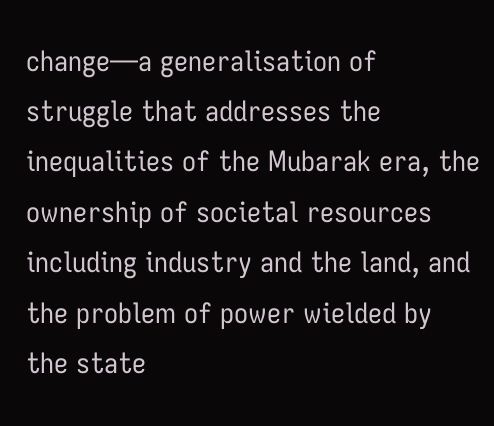change—a generalisation of struggle that addresses the inequalities of the Mubarak era, the ownership of societal resources including industry and the land, and the problem of power wielded by the state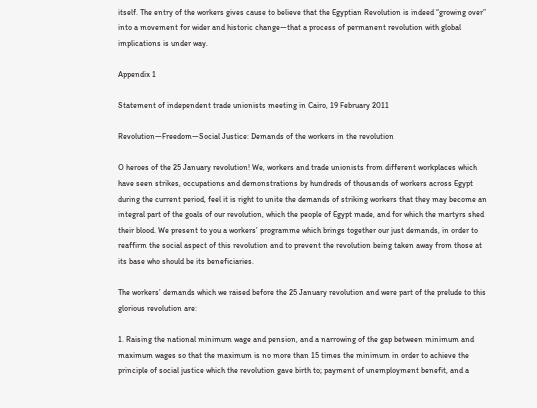itself. The entry of the workers gives cause to believe that the Egyptian Revolution is indeed “growing over” into a movement for wider and historic change—that a process of permanent revolution with global implications is under way.

Appendix 1

Statement of independent trade unionists meeting in Cairo, 19 February 2011

Revolution—Freedom—Social Justice: Demands of the workers in the revolution

O heroes of the 25 January revolution! We, workers and trade unionists from different workplaces which have seen strikes, occupations and demonstrations by hundreds of thousands of workers across Egypt during the current period, feel it is right to unite the demands of striking workers that they may become an integral part of the goals of our revolution, which the people of Egypt made, and for which the martyrs shed their blood. We present to you a workers’ programme which brings together our just demands, in order to reaffirm the social aspect of this revolution and to prevent the revolution being taken away from those at its base who should be its beneficiaries.

The workers’ demands which we raised before the 25 January revolution and were part of the prelude to this glorious revolution are:

1. Raising the national minimum wage and pension, and a narrowing of the gap between minimum and maximum wages so that the maximum is no more than 15 times the minimum in order to achieve the principle of social justice which the revolution gave birth to; payment of unemployment benefit, and a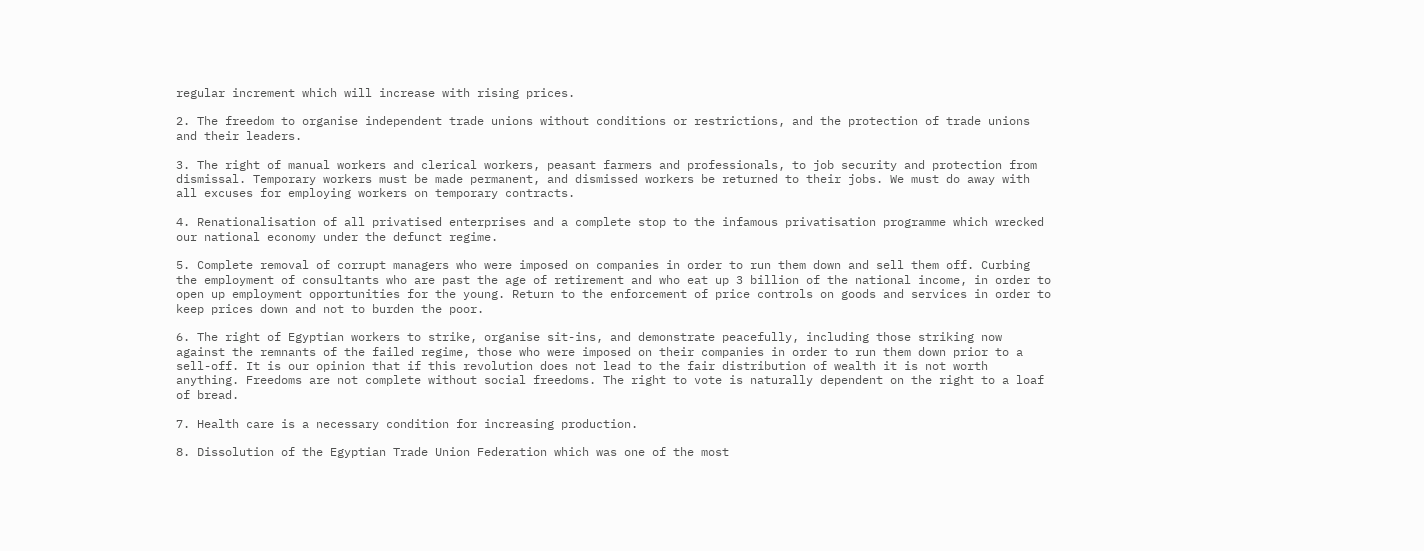regular increment which will increase with rising prices.

2. The freedom to organise independent trade unions without conditions or restrictions, and the protection of trade unions and their leaders.

3. The right of manual workers and clerical workers, peasant farmers and professionals, to job security and protection from dismissal. Temporary workers must be made permanent, and dismissed workers be returned to their jobs. We must do away with all excuses for employing workers on temporary contracts.

4. Renationalisation of all privatised enterprises and a complete stop to the infamous privatisation programme which wrecked our national economy under the defunct regime.

5. Complete removal of corrupt managers who were imposed on companies in order to run them down and sell them off. Curbing the employment of consultants who are past the age of retirement and who eat up 3 billion of the national income, in order to open up employment opportunities for the young. Return to the enforcement of price controls on goods and services in order to keep prices down and not to burden the poor.

6. The right of Egyptian workers to strike, organise sit-ins, and demonstrate peacefully, including those striking now against the remnants of the failed regime, those who were imposed on their companies in order to run them down prior to a sell-off. It is our opinion that if this revolution does not lead to the fair distribution of wealth it is not worth anything. Freedoms are not complete without social freedoms. The right to vote is naturally dependent on the right to a loaf of bread.

7. Health care is a necessary condition for increasing production.

8. Dissolution of the Egyptian Trade Union Federation which was one of the most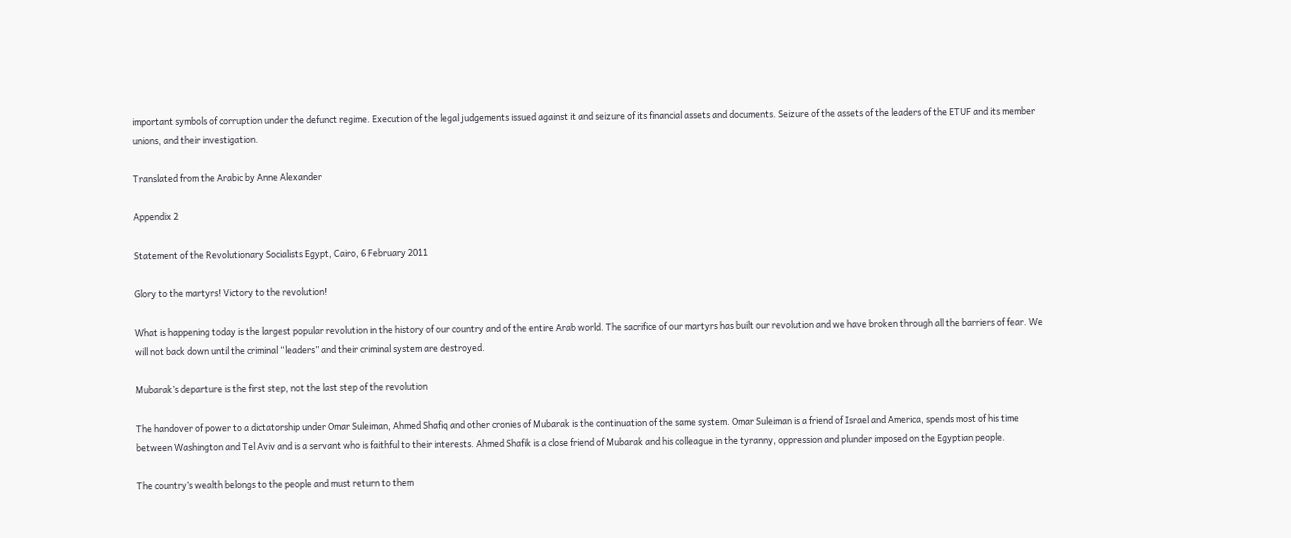important symbols of corruption under the defunct regime. Execution of the legal judgements issued against it and seizure of its financial assets and documents. Seizure of the assets of the leaders of the ETUF and its member unions, and their investigation.

Translated from the Arabic by Anne Alexander

Appendix 2

Statement of the Revolutionary Socialists Egypt, Cairo, 6 February 2011

Glory to the martyrs! Victory to the revolution!

What is happening today is the largest popular revolution in the history of our country and of the entire Arab world. The sacrifice of our martyrs has built our revolution and we have broken through all the barriers of fear. We will not back down until the criminal “leaders” and their criminal system are destroyed.

Mubarak’s departure is the first step, not the last step of the revolution

The handover of power to a dictatorship under Omar Suleiman, Ahmed Shafiq and other cronies of Mubarak is the continuation of the same system. Omar Suleiman is a friend of Israel and America, spends most of his time between Washington and Tel Aviv and is a servant who is faithful to their interests. Ahmed Shafik is a close friend of Mubarak and his colleague in the tyranny, oppression and plunder imposed on the Egyptian people.

The country’s wealth belongs to the people and must return to them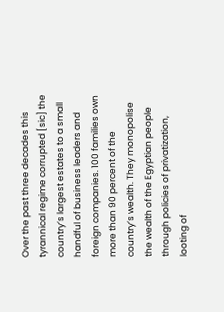Over the past three decades this tyrannical regime corrupted [sic] the country’s largest estates to a small handful of business leaders and foreign companies. 100 families own more than 90 percent of the country’s wealth. They monopolise the wealth of the Egyptian people through policies of privatization, looting of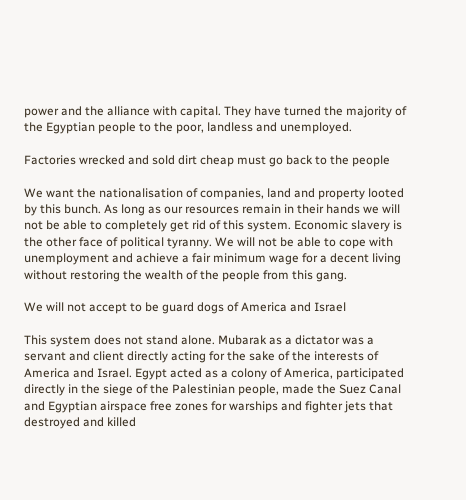power and the alliance with capital. They have turned the majority of the Egyptian people to the poor, landless and unemployed.

Factories wrecked and sold dirt cheap must go back to the people

We want the nationalisation of companies, land and property looted by this bunch. As long as our resources remain in their hands we will not be able to completely get rid of this system. Economic slavery is the other face of political tyranny. We will not be able to cope with unemployment and achieve a fair minimum wage for a decent living without restoring the wealth of the people from this gang.

We will not accept to be guard dogs of America and Israel

This system does not stand alone. Mubarak as a dictator was a servant and client directly acting for the sake of the interests of America and Israel. Egypt acted as a colony of America, participated directly in the siege of the Palestinian people, made the Suez Canal and Egyptian airspace free zones for warships and fighter jets that destroyed and killed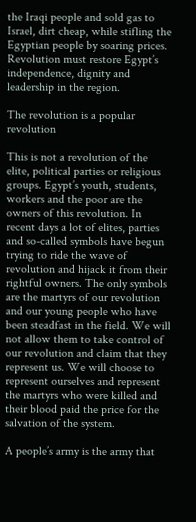the Iraqi people and sold gas to Israel, dirt cheap, while stifling the Egyptian people by soaring prices. Revolution must restore Egypt’s independence, dignity and leadership in the region.

The revolution is a popular revolution

This is not a revolution of the elite, political parties or religious groups. Egypt’s youth, students, workers and the poor are the owners of this revolution. In recent days a lot of elites, parties and so-called symbols have begun trying to ride the wave of revolution and hijack it from their rightful owners. The only symbols are the martyrs of our revolution and our young people who have been steadfast in the field. We will not allow them to take control of our revolution and claim that they represent us. We will choose to represent ourselves and represent the martyrs who were killed and their blood paid the price for the salvation of the system.

A people’s army is the army that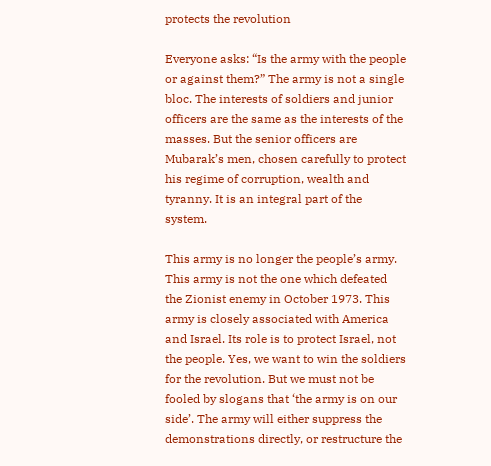protects the revolution

Everyone asks: “Is the army with the people or against them?” The army is not a single bloc. The interests of soldiers and junior officers are the same as the interests of the masses. But the senior officers are Mubarak’s men, chosen carefully to protect his regime of corruption, wealth and tyranny. It is an integral part of the system.

This army is no longer the people’s army. This army is not the one which defeated the Zionist enemy in October 1973. This army is closely associated with America and Israel. Its role is to protect Israel, not the people. Yes, we want to win the soldiers for the revolution. But we must not be fooled by slogans that ‘the army is on our side’. The army will either suppress the demonstrations directly, or restructure the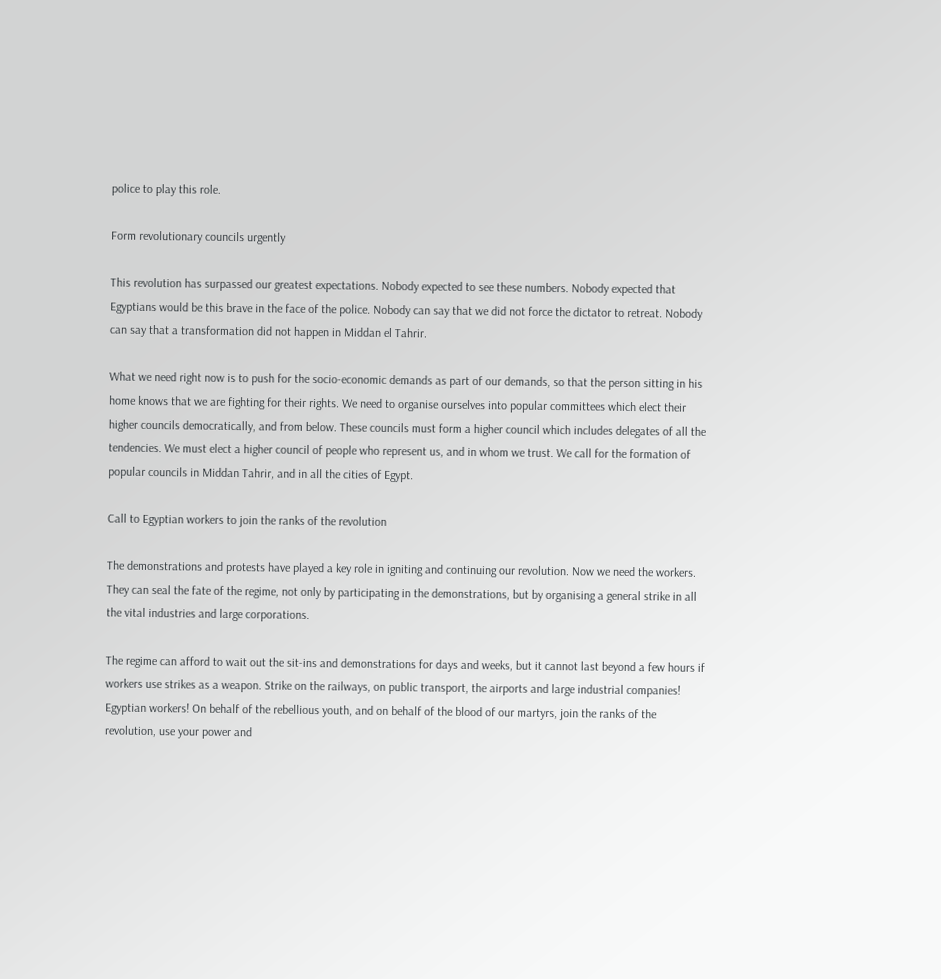police to play this role.

Form revolutionary councils urgently

This revolution has surpassed our greatest expectations. Nobody expected to see these numbers. Nobody expected that Egyptians would be this brave in the face of the police. Nobody can say that we did not force the dictator to retreat. Nobody can say that a transformation did not happen in Middan el Tahrir.

What we need right now is to push for the socio-economic demands as part of our demands, so that the person sitting in his home knows that we are fighting for their rights. We need to organise ourselves into popular committees which elect their higher councils democratically, and from below. These councils must form a higher council which includes delegates of all the tendencies. We must elect a higher council of people who represent us, and in whom we trust. We call for the formation of popular councils in Middan Tahrir, and in all the cities of Egypt.

Call to Egyptian workers to join the ranks of the revolution

The demonstrations and protests have played a key role in igniting and continuing our revolution. Now we need the workers. They can seal the fate of the regime, not only by participating in the demonstrations, but by organising a general strike in all the vital industries and large corporations.

The regime can afford to wait out the sit-ins and demonstrations for days and weeks, but it cannot last beyond a few hours if workers use strikes as a weapon. Strike on the railways, on public transport, the airports and large industrial companies! Egyptian workers! On behalf of the rebellious youth, and on behalf of the blood of our martyrs, join the ranks of the revolution, use your power and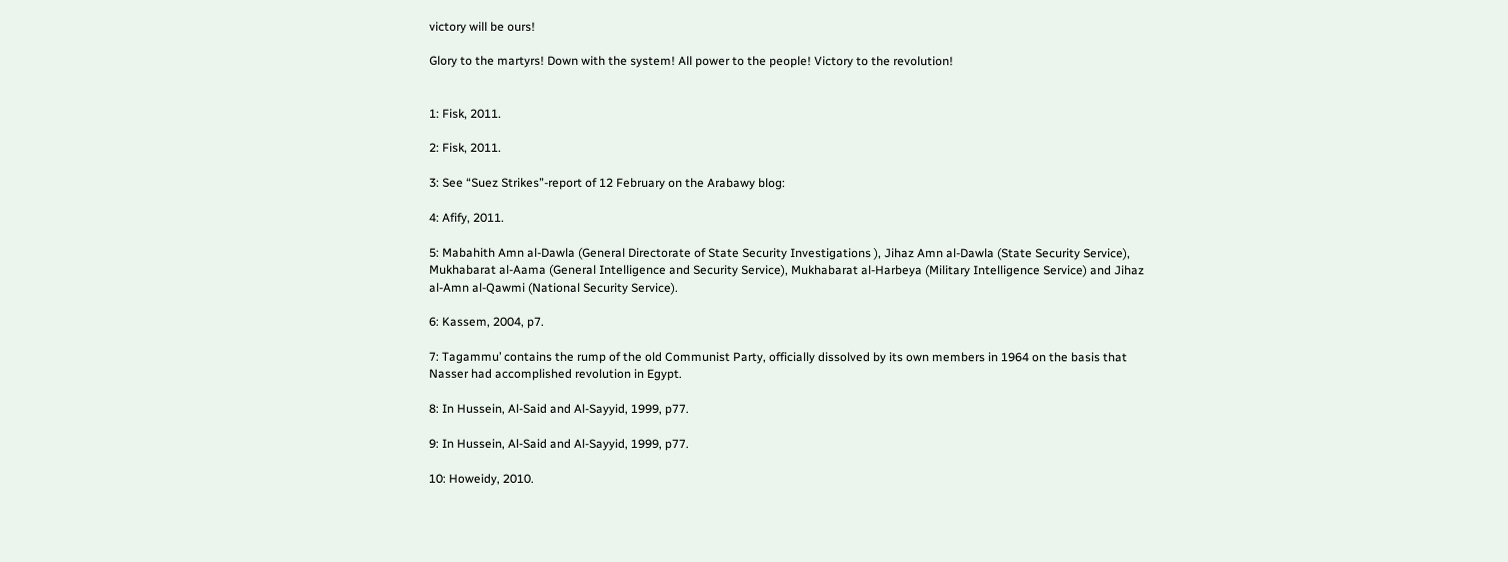victory will be ours!

Glory to the martyrs! Down with the system! All power to the people! Victory to the revolution!


1: Fisk, 2011.

2: Fisk, 2011.

3: See “Suez Strikes”-report of 12 February on the Arabawy blog:

4: Afify, 2011.

5: Mabahith Amn al-Dawla (General Directorate of State Security Investigations ), Jihaz Amn al-Dawla (State Security Service), Mukhabarat al-Aama (General Intelligence and Security Service), Mukhabarat al-Harbeya (Military Intelligence Service) and Jihaz al-Amn al-Qawmi (National Security Service).

6: Kassem, 2004, p7.

7: Tagammu’ contains the rump of the old Communist Party, officially dissolved by its own members in 1964 on the basis that Nasser had accomplished revolution in Egypt.

8: In Hussein, Al-Said and Al-Sayyid, 1999, p77.

9: In Hussein, Al-Said and Al-Sayyid, 1999, p77.

10: Howeidy, 2010.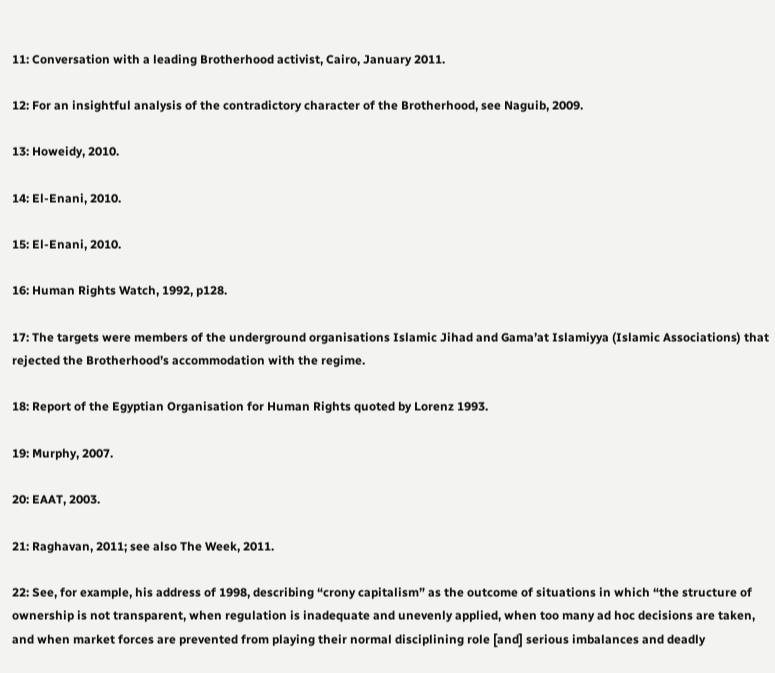11: Conversation with a leading Brotherhood activist, Cairo, January 2011.

12: For an insightful analysis of the contradictory character of the Brotherhood, see Naguib, 2009.

13: Howeidy, 2010.

14: El-Enani, 2010.

15: El-Enani, 2010.

16: Human Rights Watch, 1992, p128.

17: The targets were members of the underground organisations Islamic Jihad and Gama’at Islamiyya (Islamic Associations) that rejected the Brotherhood’s accommodation with the regime.

18: Report of the Egyptian Organisation for Human Rights quoted by Lorenz 1993.

19: Murphy, 2007.

20: EAAT, 2003.

21: Raghavan, 2011; see also The Week, 2011.

22: See, for example, his address of 1998, describing “crony capitalism” as the outcome of situations in which “the structure of ownership is not transparent, when regulation is inadequate and unevenly applied, when too many ad hoc decisions are taken, and when market forces are prevented from playing their normal disciplining role [and] serious imbalances and deadly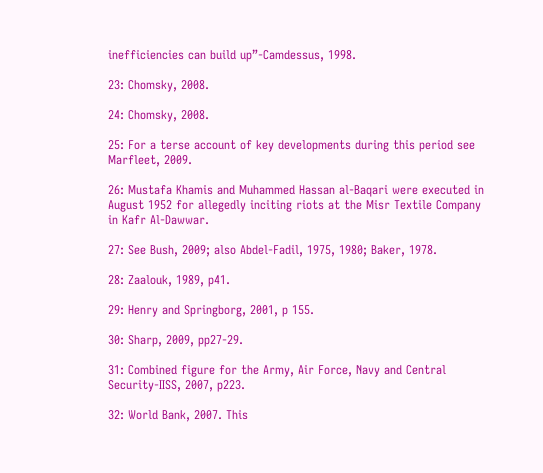inefficiencies can build up”-Camdessus, 1998.

23: Chomsky, 2008.

24: Chomsky, 2008.

25: For a terse account of key developments during this period see Marfleet, 2009.

26: Mustafa Khamis and Muhammed Hassan al-Baqari were executed in August 1952 for allegedly inciting riots at the Misr Textile Company in Kafr Al-Dawwar.

27: See Bush, 2009; also Abdel-Fadil, 1975, 1980; Baker, 1978.

28: Zaalouk, 1989, p41.

29: Henry and Springborg, 2001, p 155.

30: Sharp, 2009, pp27-29.

31: Combined figure for the Army, Air Force, Navy and Central Security-IISS, 2007, p223.

32: World Bank, 2007. This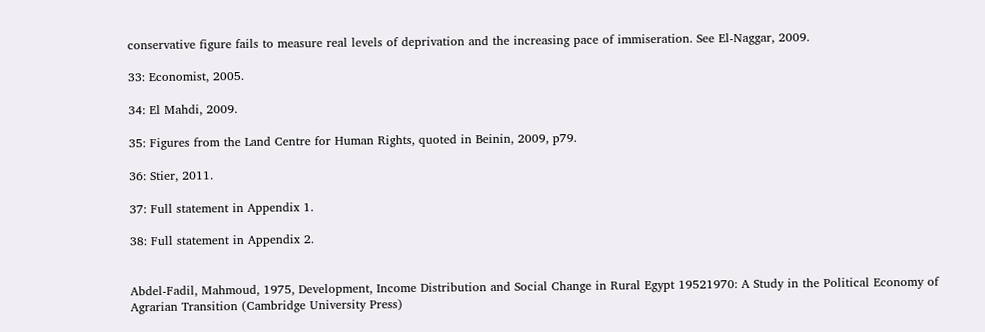conservative figure fails to measure real levels of deprivation and the increasing pace of immiseration. See El-Naggar, 2009.

33: Economist, 2005.

34: El Mahdi, 2009.

35: Figures from the Land Centre for Human Rights, quoted in Beinin, 2009, p79.

36: Stier, 2011.

37: Full statement in Appendix 1.

38: Full statement in Appendix 2.


Abdel-Fadil, Mahmoud, 1975, Development, Income Distribution and Social Change in Rural Egypt 19521970: A Study in the Political Economy of Agrarian Transition (Cambridge University Press)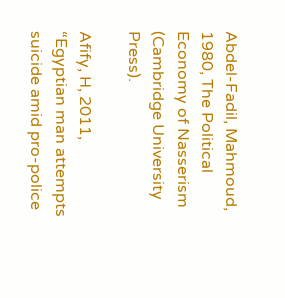Abdel-Fadil, Mahmoud, 1980, The Political Economy of Nasserism (Cambridge University Press).

Afify, H, 2011, “Egyptian man attempts suicide amid pro-police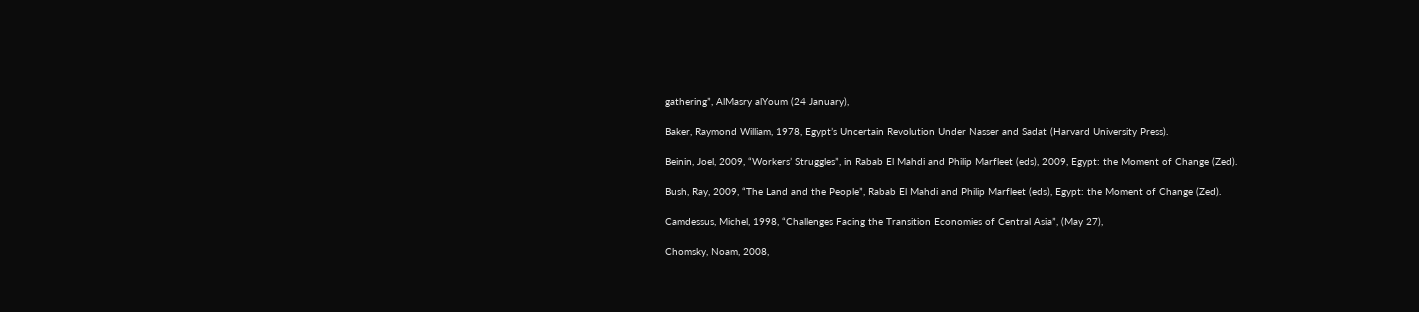gathering”, AlMasry alYoum (24 January),

Baker, Raymond William, 1978, Egypt’s Uncertain Revolution Under Nasser and Sadat (Harvard University Press).

Beinin, Joel, 2009, “Workers’ Struggles”, in Rabab El Mahdi and Philip Marfleet (eds), 2009, Egypt: the Moment of Change (Zed).

Bush, Ray, 2009, “The Land and the People”, Rabab El Mahdi and Philip Marfleet (eds), Egypt: the Moment of Change (Zed).

Camdessus, Michel, 1998, “Challenges Facing the Transition Economies of Central Asia”, (May 27),

Chomsky, Noam, 2008,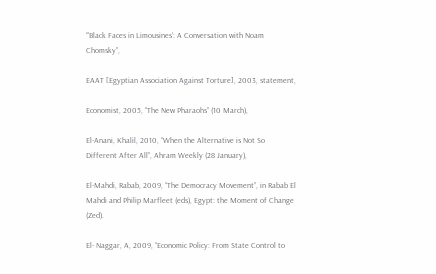“’Black Faces in Limousines’: A Conversation with Noam Chomsky”,

EAAT [Egyptian Association Against Torture], 2003, statement,

Economist, 2005, “The New Pharaohs” (10 March),

El-Anani, Khalil, 2010, “When the Alternative is Not So Different After All”, Ahram Weekly (28 January),

El-Mahdi, Rabab, 2009, “The Democracy Movement”, in Rabab El Mahdi and Philip Marfleet (eds), Egypt: the Moment of Change (Zed).

El- Naggar, A, 2009, “Economic Policy: From State Control to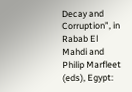Decay and Corruption”, in Rabab El Mahdi and Philip Marfleet (eds), Egypt: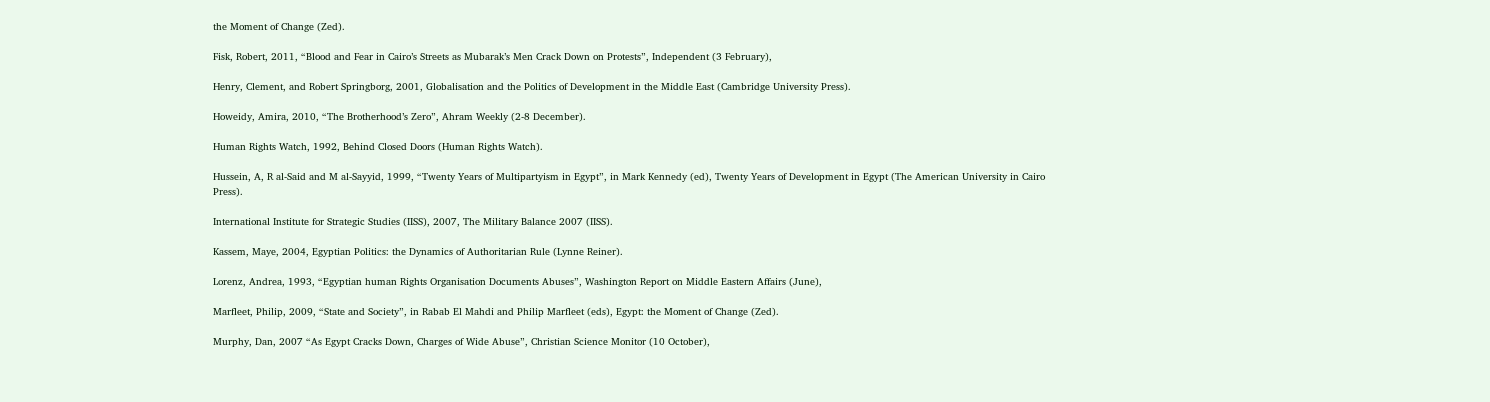the Moment of Change (Zed).

Fisk, Robert, 2011, “Blood and Fear in Cairo’s Streets as Mubarak’s Men Crack Down on Protests”, Independent (3 February),

Henry, Clement, and Robert Springborg, 2001, Globalisation and the Politics of Development in the Middle East (Cambridge University Press).

Howeidy, Amira, 2010, “The Brotherhood’s Zero”, Ahram Weekly (2-8 December).

Human Rights Watch, 1992, Behind Closed Doors (Human Rights Watch).

Hussein, A, R al-Said and M al-Sayyid, 1999, “Twenty Years of Multipartyism in Egypt”, in Mark Kennedy (ed), Twenty Years of Development in Egypt (The American University in Cairo Press).

International Institute for Strategic Studies (IISS), 2007, The Military Balance 2007 (IISS).

Kassem, Maye, 2004, Egyptian Politics: the Dynamics of Authoritarian Rule (Lynne Reiner).

Lorenz, Andrea, 1993, “Egyptian human Rights Organisation Documents Abuses”, Washington Report on Middle Eastern Affairs (June),

Marfleet, Philip, 2009, “State and Society”, in Rabab El Mahdi and Philip Marfleet (eds), Egypt: the Moment of Change (Zed).

Murphy, Dan, 2007 “As Egypt Cracks Down, Charges of Wide Abuse”, Christian Science Monitor (10 October),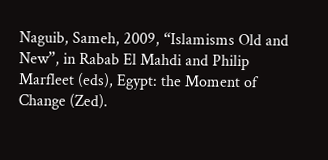Naguib, Sameh, 2009, “Islamisms Old and New”, in Rabab El Mahdi and Philip Marfleet (eds), Egypt: the Moment of Change (Zed).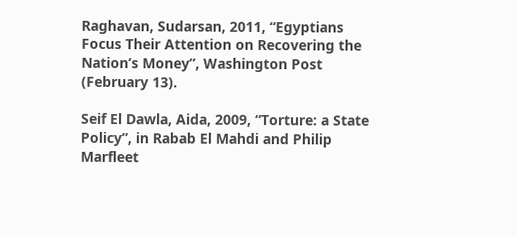Raghavan, Sudarsan, 2011, “Egyptians Focus Their Attention on Recovering the Nation’s Money”, Washington Post (February 13).

Seif El Dawla, Aida, 2009, “Torture: a State Policy”, in Rabab El Mahdi and Philip Marfleet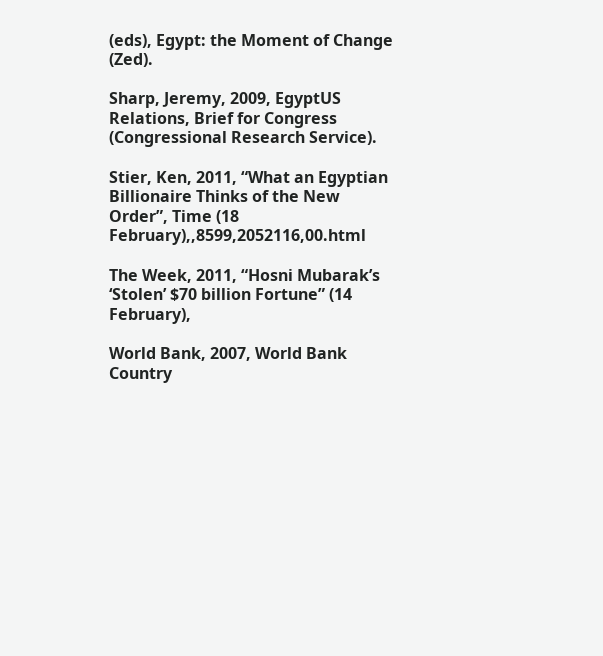(eds), Egypt: the Moment of Change (Zed).

Sharp, Jeremy, 2009, EgyptUS Relations, Brief for Congress (Congressional Research Service).

Stier, Ken, 2011, “What an Egyptian Billionaire Thinks of the New Order”, Time (18 February),,8599,2052116,00.html

The Week, 2011, “Hosni Mubarak’s ‘Stolen’ $70 billion Fortune” (14 February),

World Bank, 2007, World Bank Country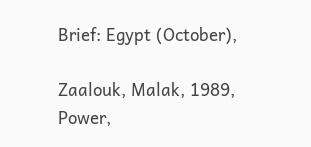Brief: Egypt (October),

Zaalouk, Malak, 1989, Power,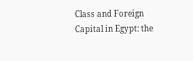Class and Foreign Capital in Egypt: the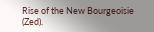Rise of the New Bourgeoisie (Zed).